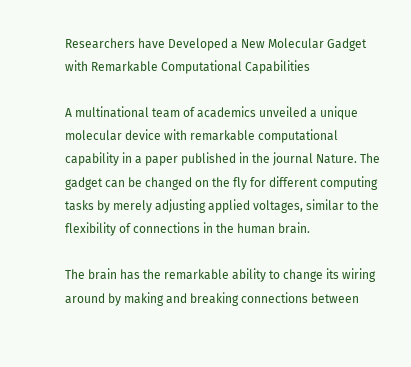Researchers have Developed a New Molecular Gadget with Remarkable Computational Capabilities

A multinational team of academics unveiled a unique molecular device with remarkable computational capability in a paper published in the journal Nature. The gadget can be changed on the fly for different computing tasks by merely adjusting applied voltages, similar to the flexibility of connections in the human brain.

The brain has the remarkable ability to change its wiring around by making and breaking connections between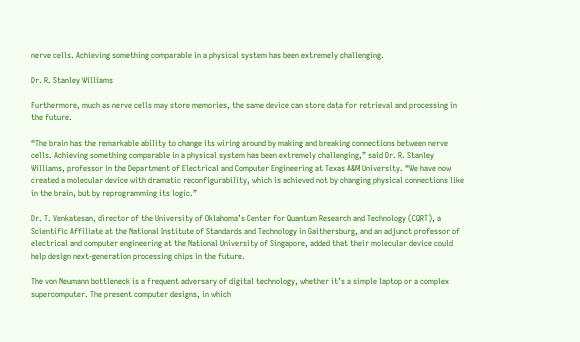nerve cells. Achieving something comparable in a physical system has been extremely challenging.

Dr. R. Stanley Williams

Furthermore, much as nerve cells may store memories, the same device can store data for retrieval and processing in the future.

“The brain has the remarkable ability to change its wiring around by making and breaking connections between nerve cells. Achieving something comparable in a physical system has been extremely challenging,” said Dr. R. Stanley Williams, professor in the Department of Electrical and Computer Engineering at Texas A&M University. “We have now created a molecular device with dramatic reconfigurability, which is achieved not by changing physical connections like in the brain, but by reprogramming its logic.”

Dr. T. Venkatesan, director of the University of Oklahoma’s Center for Quantum Research and Technology (CQRT), a Scientific Affiliate at the National Institute of Standards and Technology in Gaithersburg, and an adjunct professor of electrical and computer engineering at the National University of Singapore, added that their molecular device could help design next-generation processing chips in the future.

The von Neumann bottleneck is a frequent adversary of digital technology, whether it’s a simple laptop or a complex supercomputer. The present computer designs, in which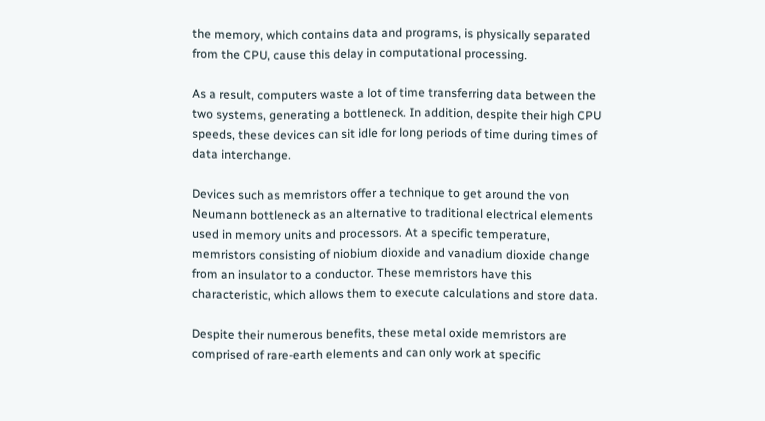the memory, which contains data and programs, is physically separated from the CPU, cause this delay in computational processing.

As a result, computers waste a lot of time transferring data between the two systems, generating a bottleneck. In addition, despite their high CPU speeds, these devices can sit idle for long periods of time during times of data interchange.

Devices such as memristors offer a technique to get around the von Neumann bottleneck as an alternative to traditional electrical elements used in memory units and processors. At a specific temperature, memristors consisting of niobium dioxide and vanadium dioxide change from an insulator to a conductor. These memristors have this characteristic, which allows them to execute calculations and store data.

Despite their numerous benefits, these metal oxide memristors are comprised of rare-earth elements and can only work at specific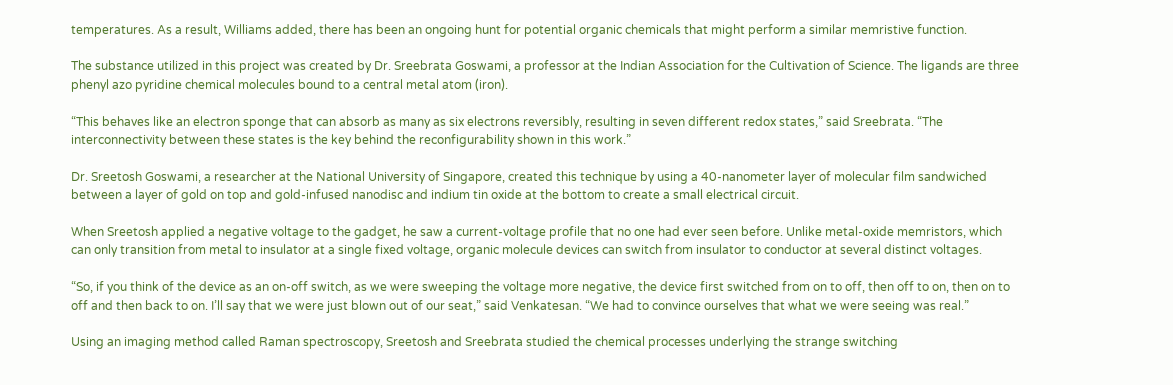temperatures. As a result, Williams added, there has been an ongoing hunt for potential organic chemicals that might perform a similar memristive function.

The substance utilized in this project was created by Dr. Sreebrata Goswami, a professor at the Indian Association for the Cultivation of Science. The ligands are three phenyl azo pyridine chemical molecules bound to a central metal atom (iron).

“This behaves like an electron sponge that can absorb as many as six electrons reversibly, resulting in seven different redox states,” said Sreebrata. “The interconnectivity between these states is the key behind the reconfigurability shown in this work.”

Dr. Sreetosh Goswami, a researcher at the National University of Singapore, created this technique by using a 40-nanometer layer of molecular film sandwiched between a layer of gold on top and gold-infused nanodisc and indium tin oxide at the bottom to create a small electrical circuit.

When Sreetosh applied a negative voltage to the gadget, he saw a current-voltage profile that no one had ever seen before. Unlike metal-oxide memristors, which can only transition from metal to insulator at a single fixed voltage, organic molecule devices can switch from insulator to conductor at several distinct voltages.

“So, if you think of the device as an on-off switch, as we were sweeping the voltage more negative, the device first switched from on to off, then off to on, then on to off and then back to on. I’ll say that we were just blown out of our seat,” said Venkatesan. “We had to convince ourselves that what we were seeing was real.”

Using an imaging method called Raman spectroscopy, Sreetosh and Sreebrata studied the chemical processes underlying the strange switching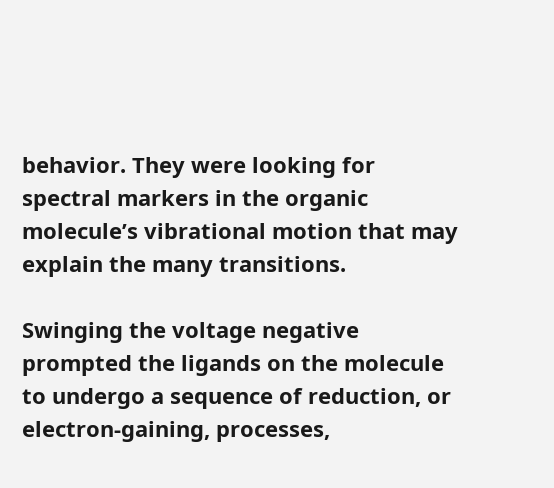behavior. They were looking for spectral markers in the organic molecule’s vibrational motion that may explain the many transitions.

Swinging the voltage negative prompted the ligands on the molecule to undergo a sequence of reduction, or electron-gaining, processes,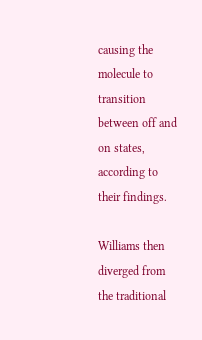causing the molecule to transition between off and on states, according to their findings.

Williams then diverged from the traditional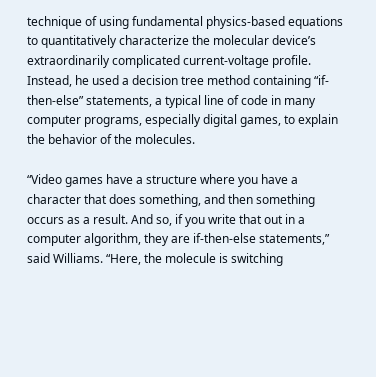technique of using fundamental physics-based equations to quantitatively characterize the molecular device’s extraordinarily complicated current-voltage profile. Instead, he used a decision tree method containing “if-then-else” statements, a typical line of code in many computer programs, especially digital games, to explain the behavior of the molecules.

“Video games have a structure where you have a character that does something, and then something occurs as a result. And so, if you write that out in a computer algorithm, they are if-then-else statements,” said Williams. “Here, the molecule is switching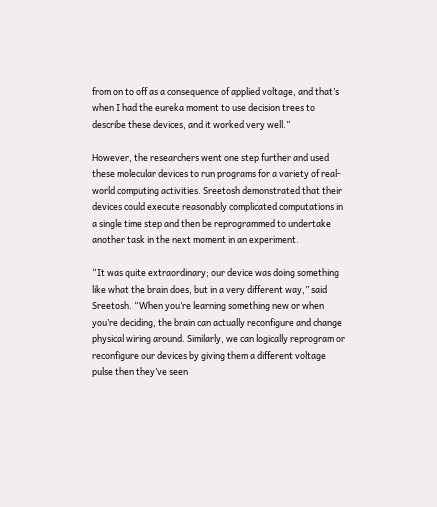from on to off as a consequence of applied voltage, and that’s when I had the eureka moment to use decision trees to describe these devices, and it worked very well.”

However, the researchers went one step further and used these molecular devices to run programs for a variety of real-world computing activities. Sreetosh demonstrated that their devices could execute reasonably complicated computations in a single time step and then be reprogrammed to undertake another task in the next moment in an experiment.

“It was quite extraordinary; our device was doing something like what the brain does, but in a very different way,” said Sreetosh. “When you’re learning something new or when you’re deciding, the brain can actually reconfigure and change physical wiring around. Similarly, we can logically reprogram or reconfigure our devices by giving them a different voltage pulse then they’ve seen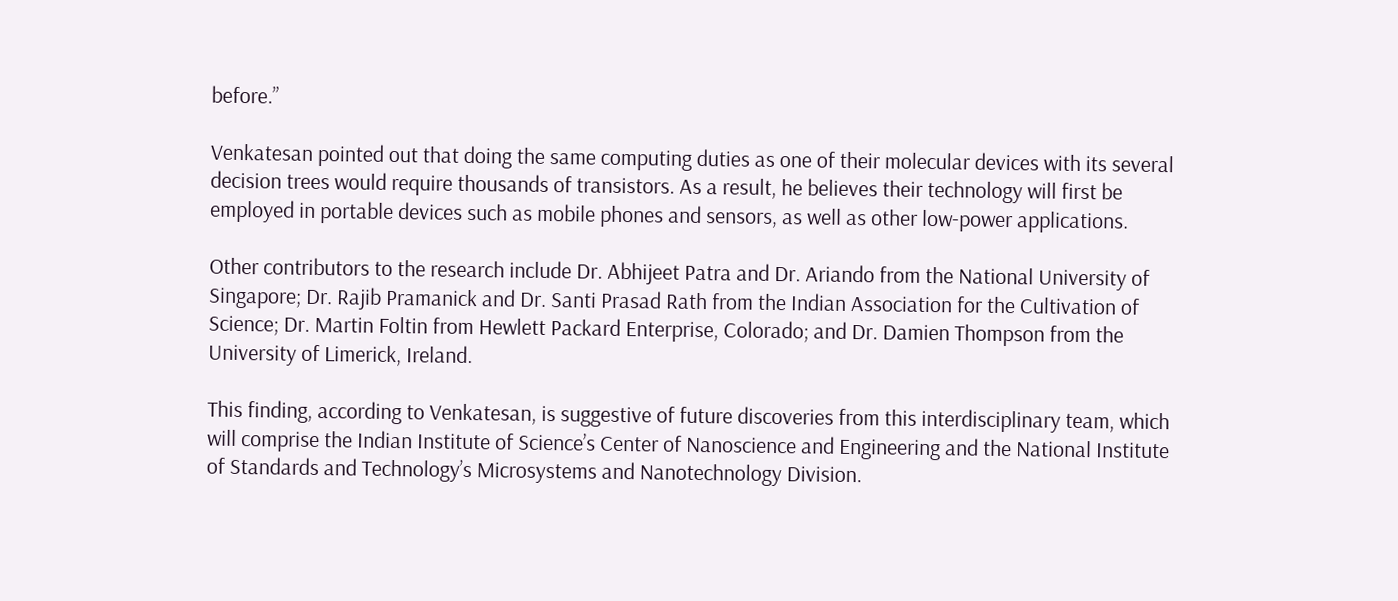before.”

Venkatesan pointed out that doing the same computing duties as one of their molecular devices with its several decision trees would require thousands of transistors. As a result, he believes their technology will first be employed in portable devices such as mobile phones and sensors, as well as other low-power applications.

Other contributors to the research include Dr. Abhijeet Patra and Dr. Ariando from the National University of Singapore; Dr. Rajib Pramanick and Dr. Santi Prasad Rath from the Indian Association for the Cultivation of Science; Dr. Martin Foltin from Hewlett Packard Enterprise, Colorado; and Dr. Damien Thompson from the University of Limerick, Ireland.

This finding, according to Venkatesan, is suggestive of future discoveries from this interdisciplinary team, which will comprise the Indian Institute of Science’s Center of Nanoscience and Engineering and the National Institute of Standards and Technology’s Microsystems and Nanotechnology Division.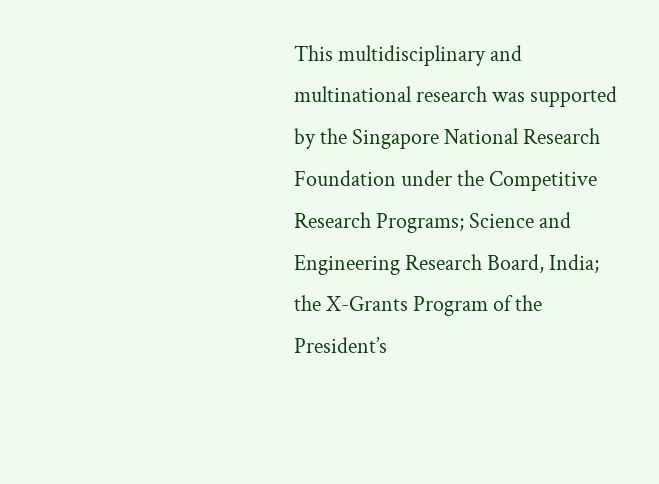This multidisciplinary and multinational research was supported by the Singapore National Research Foundation under the Competitive Research Programs; Science and Engineering Research Board, India; the X-Grants Program of the President’s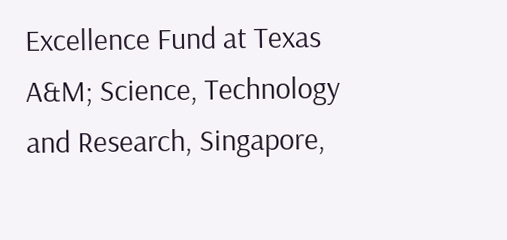Excellence Fund at Texas A&M; Science, Technology and Research, Singapore,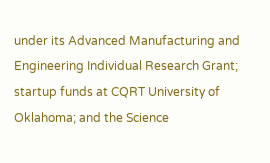under its Advanced Manufacturing and Engineering Individual Research Grant; startup funds at CQRT University of Oklahoma; and the Science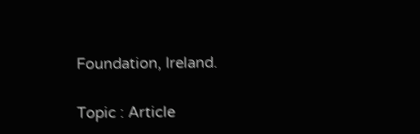Foundation, Ireland.

Topic : Article